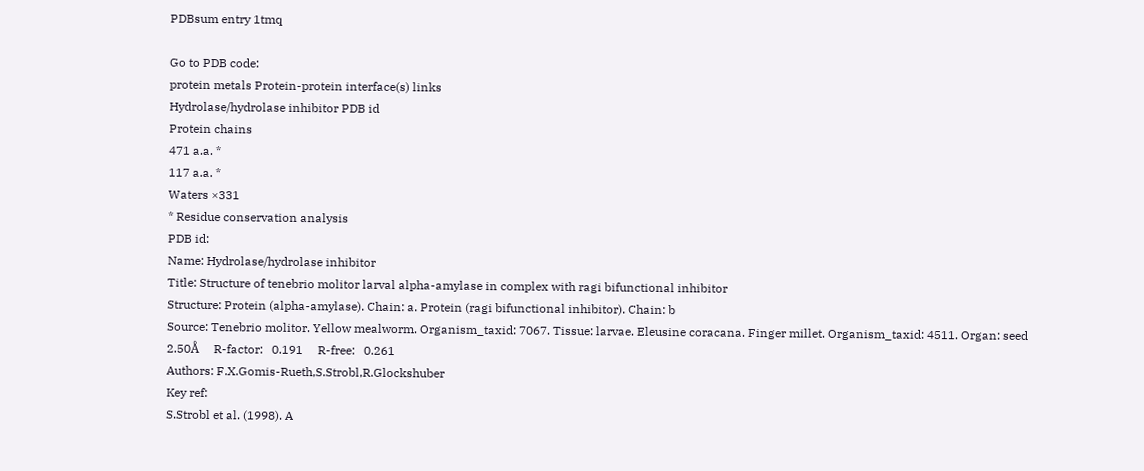PDBsum entry 1tmq

Go to PDB code:
protein metals Protein-protein interface(s) links
Hydrolase/hydrolase inhibitor PDB id
Protein chains
471 a.a. *
117 a.a. *
Waters ×331
* Residue conservation analysis
PDB id:
Name: Hydrolase/hydrolase inhibitor
Title: Structure of tenebrio molitor larval alpha-amylase in complex with ragi bifunctional inhibitor
Structure: Protein (alpha-amylase). Chain: a. Protein (ragi bifunctional inhibitor). Chain: b
Source: Tenebrio molitor. Yellow mealworm. Organism_taxid: 7067. Tissue: larvae. Eleusine coracana. Finger millet. Organism_taxid: 4511. Organ: seed
2.50Å     R-factor:   0.191     R-free:   0.261
Authors: F.X.Gomis-Rueth,S.Strobl,R.Glockshuber
Key ref:
S.Strobl et al. (1998). A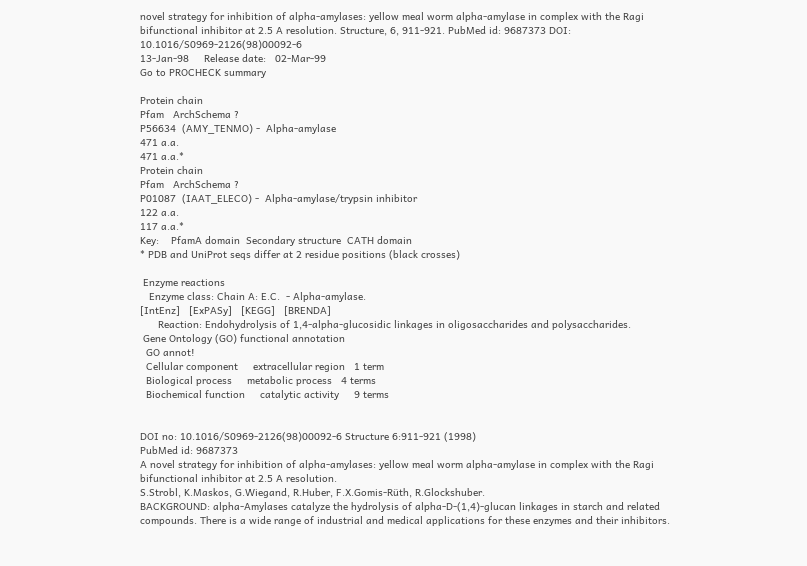novel strategy for inhibition of alpha-amylases: yellow meal worm alpha-amylase in complex with the Ragi bifunctional inhibitor at 2.5 A resolution. Structure, 6, 911-921. PubMed id: 9687373 DOI: 10.1016/S0969-2126(98)00092-6
13-Jan-98     Release date:   02-Mar-99
Go to PROCHECK summary

Protein chain
Pfam   ArchSchema ?
P56634  (AMY_TENMO) -  Alpha-amylase
471 a.a.
471 a.a.*
Protein chain
Pfam   ArchSchema ?
P01087  (IAAT_ELECO) -  Alpha-amylase/trypsin inhibitor
122 a.a.
117 a.a.*
Key:    PfamA domain  Secondary structure  CATH domain
* PDB and UniProt seqs differ at 2 residue positions (black crosses)

 Enzyme reactions
   Enzyme class: Chain A: E.C.  - Alpha-amylase.
[IntEnz]   [ExPASy]   [KEGG]   [BRENDA]
      Reaction: Endohydrolysis of 1,4-alpha-glucosidic linkages in oligosaccharides and polysaccharides.
 Gene Ontology (GO) functional annotation
  GO annot!
  Cellular component     extracellular region   1 term
  Biological process     metabolic process   4 terms
  Biochemical function     catalytic activity     9 terms


DOI no: 10.1016/S0969-2126(98)00092-6 Structure 6:911-921 (1998)
PubMed id: 9687373
A novel strategy for inhibition of alpha-amylases: yellow meal worm alpha-amylase in complex with the Ragi bifunctional inhibitor at 2.5 A resolution.
S.Strobl, K.Maskos, G.Wiegand, R.Huber, F.X.Gomis-Rüth, R.Glockshuber.
BACKGROUND: alpha-Amylases catalyze the hydrolysis of alpha-D-(1,4)-glucan linkages in starch and related compounds. There is a wide range of industrial and medical applications for these enzymes and their inhibitors.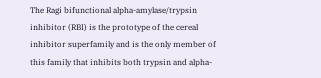The Ragi bifunctional alpha-amylase/trypsin inhibitor (RBI) is the prototype of the cereal inhibitor superfamily and is the only member of this family that inhibits both trypsin and alpha-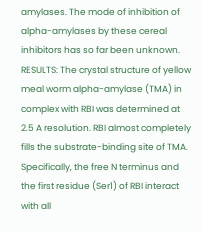amylases. The mode of inhibition of alpha-amylases by these cereal inhibitors has so far been unknown. RESULTS: The crystal structure of yellow meal worm alpha-amylase (TMA) in complex with RBI was determined at 2.5 A resolution. RBI almost completely fills the substrate-binding site of TMA. Specifically, the free N terminus and the first residue (Ser1) of RBI interact with all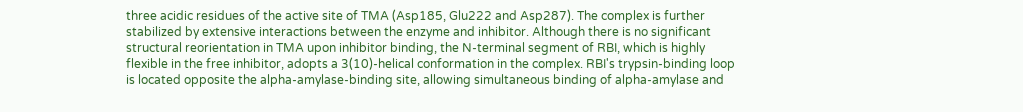three acidic residues of the active site of TMA (Asp185, Glu222 and Asp287). The complex is further stabilized by extensive interactions between the enzyme and inhibitor. Although there is no significant structural reorientation in TMA upon inhibitor binding, the N-terminal segment of RBI, which is highly flexible in the free inhibitor, adopts a 3(10)-helical conformation in the complex. RBI's trypsin-binding loop is located opposite the alpha-amylase-binding site, allowing simultaneous binding of alpha-amylase and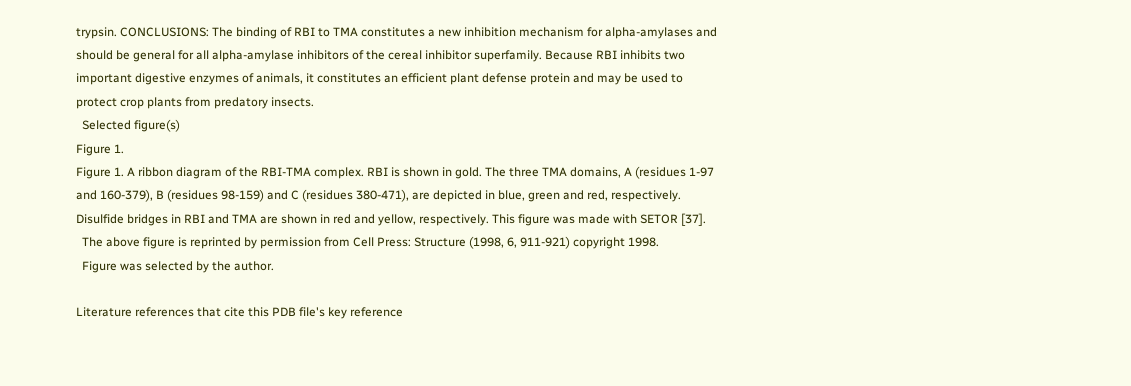trypsin. CONCLUSIONS: The binding of RBI to TMA constitutes a new inhibition mechanism for alpha-amylases and should be general for all alpha-amylase inhibitors of the cereal inhibitor superfamily. Because RBI inhibits two important digestive enzymes of animals, it constitutes an efficient plant defense protein and may be used to protect crop plants from predatory insects.
  Selected figure(s)
Figure 1.
Figure 1. A ribbon diagram of the RBI-TMA complex. RBI is shown in gold. The three TMA domains, A (residues 1-97 and 160-379), B (residues 98-159) and C (residues 380-471), are depicted in blue, green and red, respectively. Disulfide bridges in RBI and TMA are shown in red and yellow, respectively. This figure was made with SETOR [37].
  The above figure is reprinted by permission from Cell Press: Structure (1998, 6, 911-921) copyright 1998.
  Figure was selected by the author.

Literature references that cite this PDB file's key reference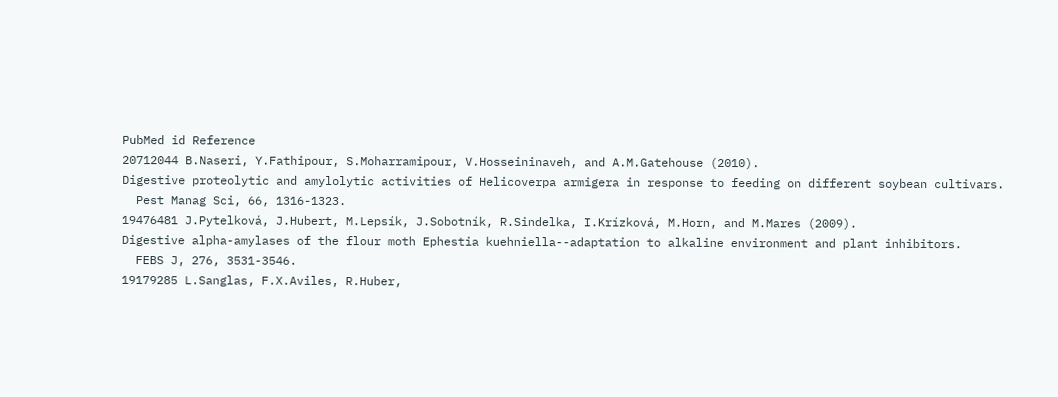PubMed id Reference
20712044 B.Naseri, Y.Fathipour, S.Moharramipour, V.Hosseininaveh, and A.M.Gatehouse (2010).
Digestive proteolytic and amylolytic activities of Helicoverpa armigera in response to feeding on different soybean cultivars.
  Pest Manag Sci, 66, 1316-1323.
19476481 J.Pytelková, J.Hubert, M.Lepsík, J.Sobotník, R.Sindelka, I.Krízková, M.Horn, and M.Mares (2009).
Digestive alpha-amylases of the flour moth Ephestia kuehniella--adaptation to alkaline environment and plant inhibitors.
  FEBS J, 276, 3531-3546.
19179285 L.Sanglas, F.X.Aviles, R.Huber,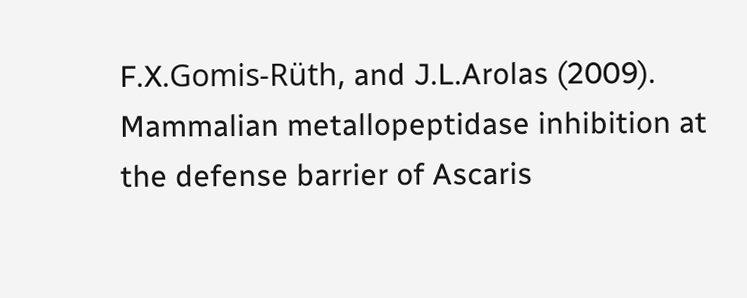F.X.Gomis-Rüth, and J.L.Arolas (2009).
Mammalian metallopeptidase inhibition at the defense barrier of Ascaris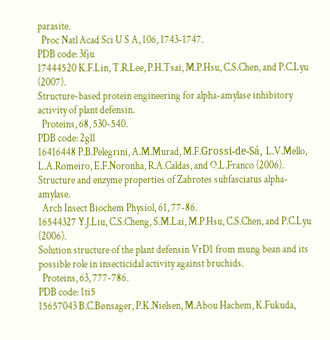parasite.
  Proc Natl Acad Sci U S A, 106, 1743-1747.
PDB code: 3fju
17444520 K.F.Lin, T.R.Lee, P.H.Tsai, M.P.Hsu, C.S.Chen, and P.C.Lyu (2007).
Structure-based protein engineering for alpha-amylase inhibitory activity of plant defensin.
  Proteins, 68, 530-540.
PDB code: 2gl1
16416448 P.B.Pelegrini, A.M.Murad, M.F.Grossi-de-Sá, L.V.Mello, L.A.Romeiro, E.F.Noronha, R.A.Caldas, and O.L.Franco (2006).
Structure and enzyme properties of Zabrotes subfasciatus alpha-amylase.
  Arch Insect Biochem Physiol, 61, 77-86.
16544327 Y.J.Liu, C.S.Cheng, S.M.Lai, M.P.Hsu, C.S.Chen, and P.C.Lyu (2006).
Solution structure of the plant defensin VrD1 from mung bean and its possible role in insecticidal activity against bruchids.
  Proteins, 63, 777-786.
PDB code: 1ti5
15657043 B.C.Bønsager, P.K.Nielsen, M.Abou Hachem, K.Fukuda,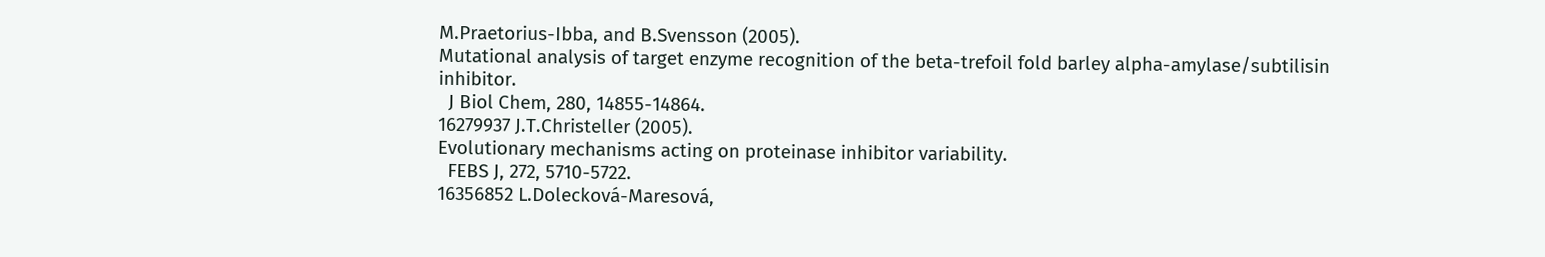M.Praetorius-Ibba, and B.Svensson (2005).
Mutational analysis of target enzyme recognition of the beta-trefoil fold barley alpha-amylase/subtilisin inhibitor.
  J Biol Chem, 280, 14855-14864.
16279937 J.T.Christeller (2005).
Evolutionary mechanisms acting on proteinase inhibitor variability.
  FEBS J, 272, 5710-5722.
16356852 L.Dolecková-Maresová,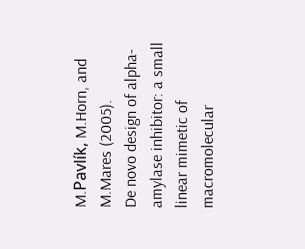M.Pavlík, M.Horn, and M.Mares (2005).
De novo design of alpha-amylase inhibitor: a small linear mimetic of macromolecular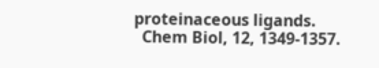proteinaceous ligands.
  Chem Biol, 12, 1349-1357.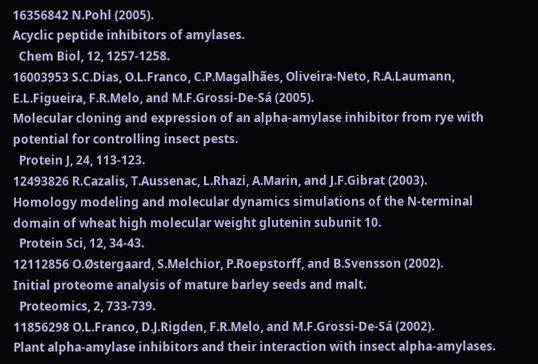16356842 N.Pohl (2005).
Acyclic peptide inhibitors of amylases.
  Chem Biol, 12, 1257-1258.
16003953 S.C.Dias, O.L.Franco, C.P.Magalhães, Oliveira-Neto, R.A.Laumann, E.L.Figueira, F.R.Melo, and M.F.Grossi-De-Sá (2005).
Molecular cloning and expression of an alpha-amylase inhibitor from rye with potential for controlling insect pests.
  Protein J, 24, 113-123.
12493826 R.Cazalis, T.Aussenac, L.Rhazi, A.Marin, and J.F.Gibrat (2003).
Homology modeling and molecular dynamics simulations of the N-terminal domain of wheat high molecular weight glutenin subunit 10.
  Protein Sci, 12, 34-43.
12112856 O.Østergaard, S.Melchior, P.Roepstorff, and B.Svensson (2002).
Initial proteome analysis of mature barley seeds and malt.
  Proteomics, 2, 733-739.
11856298 O.L.Franco, D.J.Rigden, F.R.Melo, and M.F.Grossi-De-Sá (2002).
Plant alpha-amylase inhibitors and their interaction with insect alpha-amylases.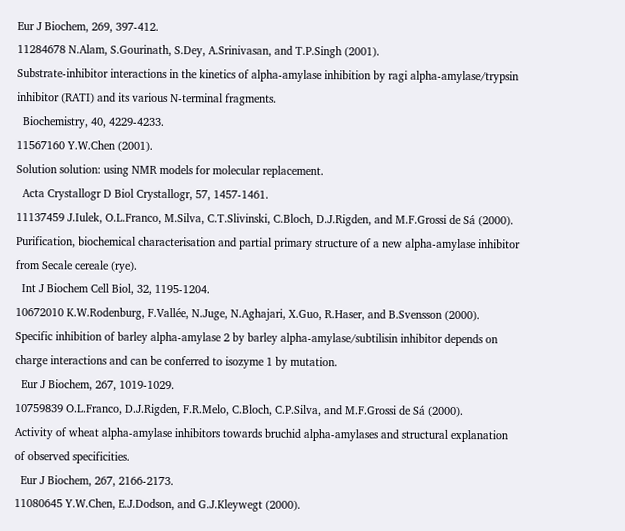Eur J Biochem, 269, 397-412.
11284678 N.Alam, S.Gourinath, S.Dey, A.Srinivasan, and T.P.Singh (2001).
Substrate-inhibitor interactions in the kinetics of alpha-amylase inhibition by ragi alpha-amylase/trypsin inhibitor (RATI) and its various N-terminal fragments.
  Biochemistry, 40, 4229-4233.
11567160 Y.W.Chen (2001).
Solution solution: using NMR models for molecular replacement.
  Acta Crystallogr D Biol Crystallogr, 57, 1457-1461.
11137459 J.Iulek, O.L.Franco, M.Silva, C.T.Slivinski, C.Bloch, D.J.Rigden, and M.F.Grossi de Sá (2000).
Purification, biochemical characterisation and partial primary structure of a new alpha-amylase inhibitor from Secale cereale (rye).
  Int J Biochem Cell Biol, 32, 1195-1204.
10672010 K.W.Rodenburg, F.Vallée, N.Juge, N.Aghajari, X.Guo, R.Haser, and B.Svensson (2000).
Specific inhibition of barley alpha-amylase 2 by barley alpha-amylase/subtilisin inhibitor depends on charge interactions and can be conferred to isozyme 1 by mutation.
  Eur J Biochem, 267, 1019-1029.
10759839 O.L.Franco, D.J.Rigden, F.R.Melo, C.Bloch, C.P.Silva, and M.F.Grossi de Sá (2000).
Activity of wheat alpha-amylase inhibitors towards bruchid alpha-amylases and structural explanation of observed specificities.
  Eur J Biochem, 267, 2166-2173.
11080645 Y.W.Chen, E.J.Dodson, and G.J.Kleywegt (2000).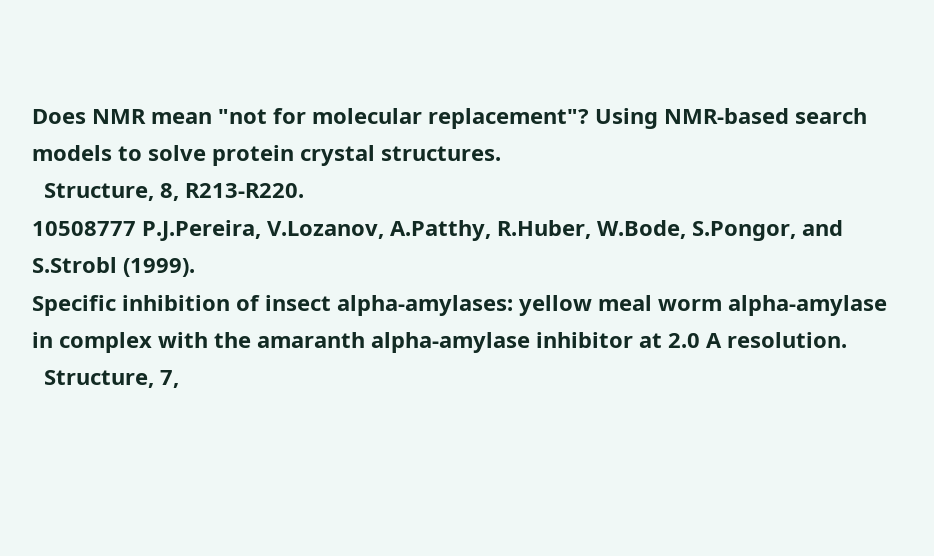Does NMR mean "not for molecular replacement"? Using NMR-based search models to solve protein crystal structures.
  Structure, 8, R213-R220.
10508777 P.J.Pereira, V.Lozanov, A.Patthy, R.Huber, W.Bode, S.Pongor, and S.Strobl (1999).
Specific inhibition of insect alpha-amylases: yellow meal worm alpha-amylase in complex with the amaranth alpha-amylase inhibitor at 2.0 A resolution.
  Structure, 7,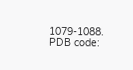1079-1088.
PDB code: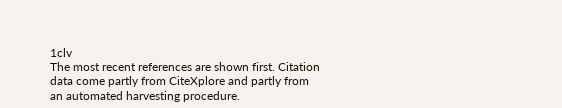1clv
The most recent references are shown first. Citation data come partly from CiteXplore and partly from an automated harvesting procedure.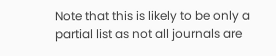Note that this is likely to be only a partial list as not all journals are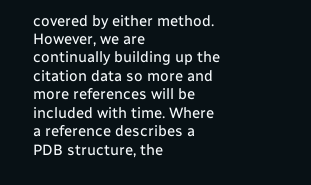covered by either method. However, we are continually building up the citation data so more and more references will be included with time. Where a reference describes a PDB structure, the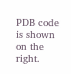PDB code is shown on the right.